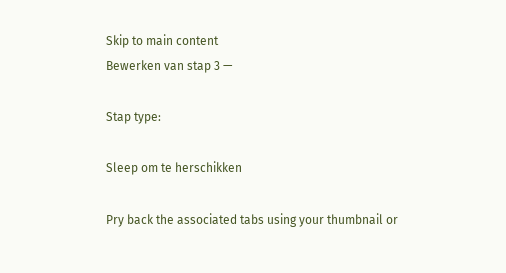Skip to main content
Bewerken van stap 3 —

Stap type:

Sleep om te herschikken

Pry back the associated tabs using your thumbnail or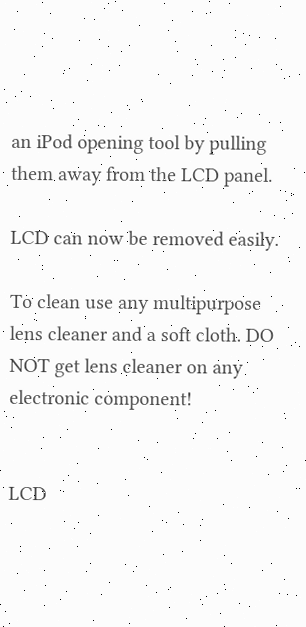an iPod opening tool by pulling them away from the LCD panel.

LCD can now be removed easily.

To clean use any multipurpose lens cleaner and a soft cloth. DO NOT get lens cleaner on any electronic component!


LCD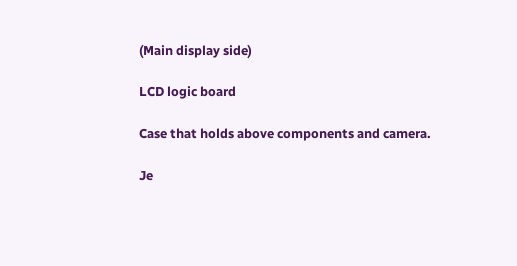(Main display side)

LCD logic board

Case that holds above components and camera.

Je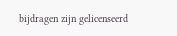bijdragen zijn gelicenseerd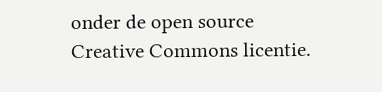onder de open source Creative Commons licentie.